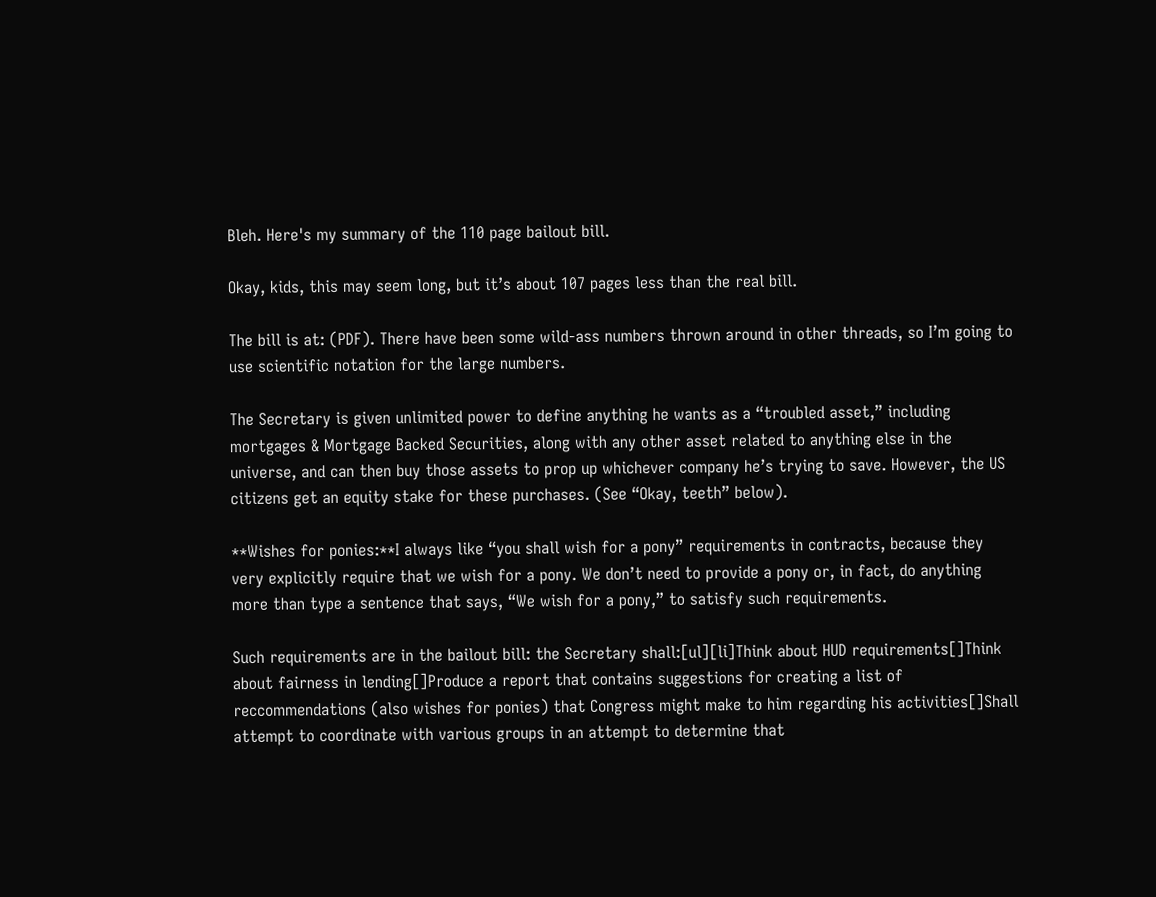Bleh. Here's my summary of the 110 page bailout bill.

Okay, kids, this may seem long, but it’s about 107 pages less than the real bill.

The bill is at: (PDF). There have been some wild-ass numbers thrown around in other threads, so I’m going to use scientific notation for the large numbers.

The Secretary is given unlimited power to define anything he wants as a “troubled asset,” including mortgages & Mortgage Backed Securities, along with any other asset related to anything else in the universe, and can then buy those assets to prop up whichever company he’s trying to save. However, the US citizens get an equity stake for these purchases. (See “Okay, teeth” below).

**Wishes for ponies:**I always like “you shall wish for a pony” requirements in contracts, because they very explicitly require that we wish for a pony. We don’t need to provide a pony or, in fact, do anything more than type a sentence that says, “We wish for a pony,” to satisfy such requirements.

Such requirements are in the bailout bill: the Secretary shall:[ul][li]Think about HUD requirements[]Think about fairness in lending[]Produce a report that contains suggestions for creating a list of reccommendations (also wishes for ponies) that Congress might make to him regarding his activities[]Shall attempt to coordinate with various groups in an attempt to determine that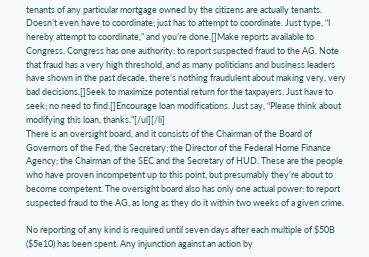tenants of any particular mortgage owned by the citizens are actually tenants. Doesn’t even have to coordinate; just has to attempt to coordinate. Just type, “I hereby attempt to coordinate,” and you’re done.[]Make reports available to Congress. Congress has one authority: to report suspected fraud to the AG. Note that fraud has a very high threshold, and as many politicians and business leaders have shown in the past decade, there’s nothing fraudulent about making very, very bad decisions.[]Seek to maximize potential return for the taxpayers. Just have to seek; no need to find.[]Encourage loan modifications. Just say, “Please think about modifying this loan, thanks.”[/ul][/li]
There is an oversight board, and it consists of the Chairman of the Board of Governors of the Fed, the Secretary; the Director of the Federal Home Finance Agency; the Chairman of the SEC and the Secretary of HUD. These are the people who have proven incompetent up to this point, but presumably they’re about to become competent. The oversight board also has only one actual power: to report suspected fraud to the AG, as long as they do it within two weeks of a given crime.

No reporting of any kind is required until seven days after each multiple of $50B ($5e10) has been spent. Any injunction against an action by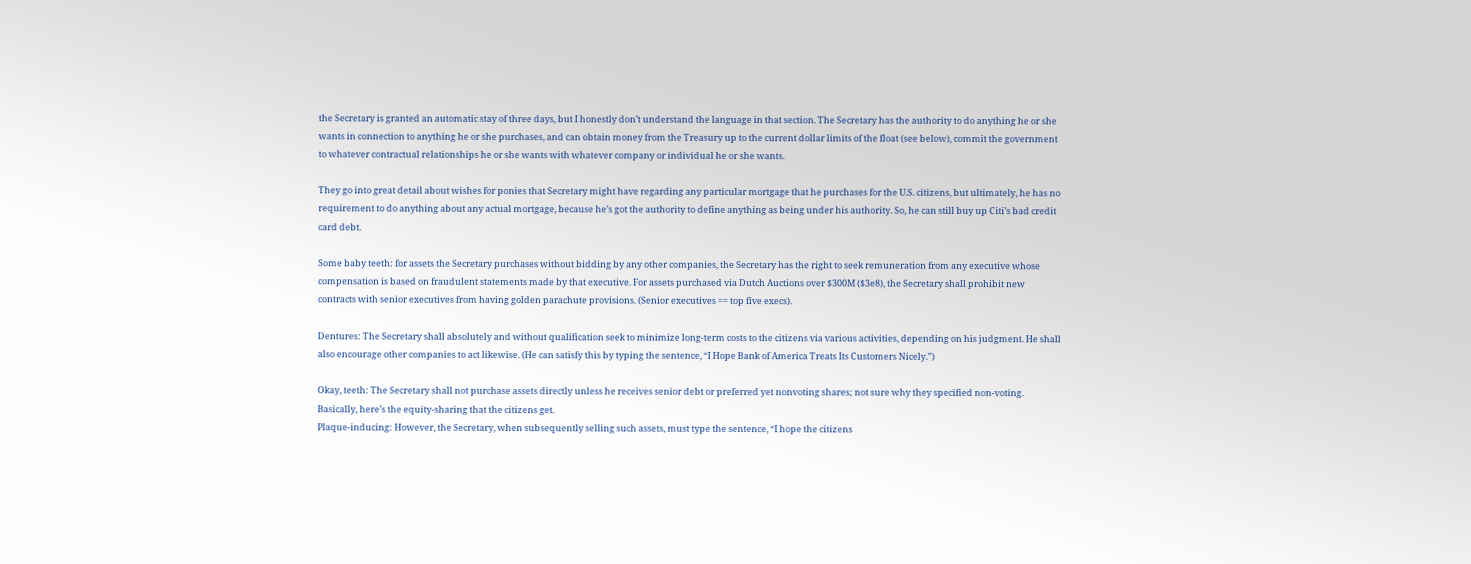the Secretary is granted an automatic stay of three days, but I honestly don’t understand the language in that section. The Secretary has the authority to do anything he or she wants in connection to anything he or she purchases, and can obtain money from the Treasury up to the current dollar limits of the float (see below), commit the government to whatever contractual relationships he or she wants with whatever company or individual he or she wants.

They go into great detail about wishes for ponies that Secretary might have regarding any particular mortgage that he purchases for the U.S. citizens, but ultimately, he has no requirement to do anything about any actual mortgage, because he’s got the authority to define anything as being under his authority. So, he can still buy up Citi’s bad credit card debt.

Some baby teeth: for assets the Secretary purchases without bidding by any other companies, the Secretary has the right to seek remuneration from any executive whose compensation is based on fraudulent statements made by that executive. For assets purchased via Dutch Auctions over $300M ($3e8), the Secretary shall prohibit new contracts with senior executives from having golden parachute provisions. (Senior executives == top five execs).

Dentures: The Secretary shall absolutely and without qualification seek to minimize long-term costs to the citizens via various activities, depending on his judgment. He shall also encourage other companies to act likewise. (He can satisfy this by typing the sentence, “I Hope Bank of America Treats Its Customers Nicely.”)

Okay, teeth: The Secretary shall not purchase assets directly unless he receives senior debt or preferred yet nonvoting shares; not sure why they specified non-voting. Basically, here’s the equity-sharing that the citizens get.
Plaque-inducing: However, the Secretary, when subsequently selling such assets, must type the sentence, “I hope the citizens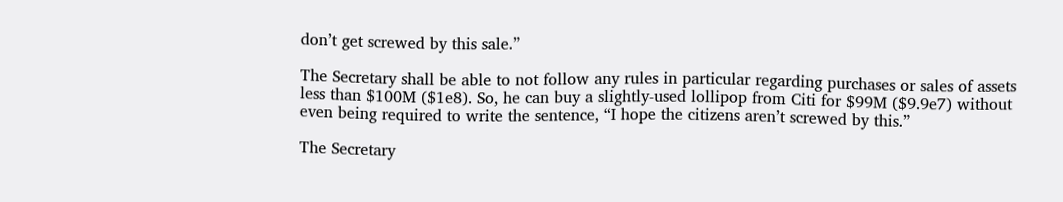don’t get screwed by this sale.”

The Secretary shall be able to not follow any rules in particular regarding purchases or sales of assets less than $100M ($1e8). So, he can buy a slightly-used lollipop from Citi for $99M ($9.9e7) without even being required to write the sentence, “I hope the citizens aren’t screwed by this.”

The Secretary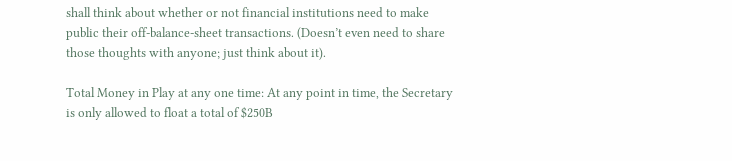shall think about whether or not financial institutions need to make public their off-balance-sheet transactions. (Doesn’t even need to share those thoughts with anyone; just think about it).

Total Money in Play at any one time: At any point in time, the Secretary is only allowed to float a total of $250B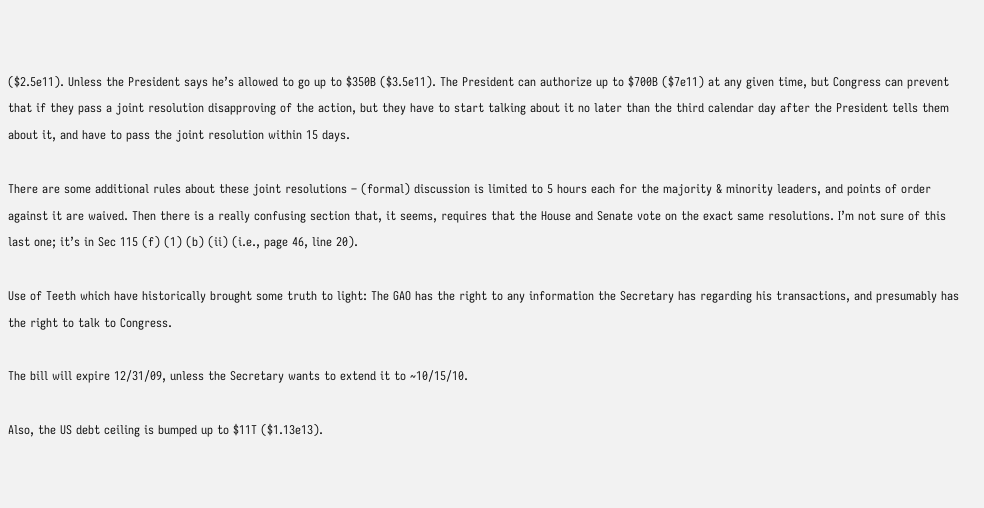($2.5e11). Unless the President says he’s allowed to go up to $350B ($3.5e11). The President can authorize up to $700B ($7e11) at any given time, but Congress can prevent that if they pass a joint resolution disapproving of the action, but they have to start talking about it no later than the third calendar day after the President tells them about it, and have to pass the joint resolution within 15 days.

There are some additional rules about these joint resolutions – (formal) discussion is limited to 5 hours each for the majority & minority leaders, and points of order against it are waived. Then there is a really confusing section that, it seems, requires that the House and Senate vote on the exact same resolutions. I’m not sure of this last one; it’s in Sec 115 (f) (1) (b) (ii) (i.e., page 46, line 20).

Use of Teeth which have historically brought some truth to light: The GAO has the right to any information the Secretary has regarding his transactions, and presumably has the right to talk to Congress.

The bill will expire 12/31/09, unless the Secretary wants to extend it to ~10/15/10.

Also, the US debt ceiling is bumped up to $11T ($1.13e13).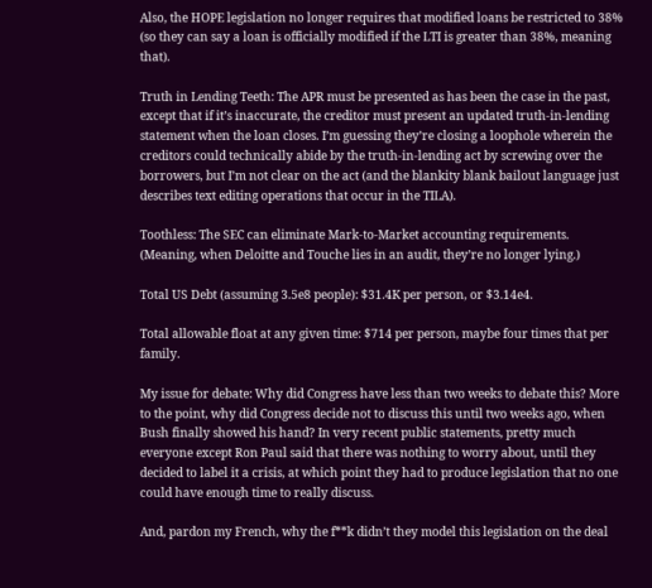Also, the HOPE legislation no longer requires that modified loans be restricted to 38% (so they can say a loan is officially modified if the LTI is greater than 38%, meaning that).

Truth in Lending Teeth: The APR must be presented as has been the case in the past, except that if it’s inaccurate, the creditor must present an updated truth-in-lending statement when the loan closes. I’m guessing they’re closing a loophole wherein the creditors could technically abide by the truth-in-lending act by screwing over the borrowers, but I’m not clear on the act (and the blankity blank bailout language just describes text editing operations that occur in the TILA).

Toothless: The SEC can eliminate Mark-to-Market accounting requirements. (Meaning, when Deloitte and Touche lies in an audit, they’re no longer lying.)

Total US Debt (assuming 3.5e8 people): $31.4K per person, or $3.14e4.

Total allowable float at any given time: $714 per person, maybe four times that per family.

My issue for debate: Why did Congress have less than two weeks to debate this? More to the point, why did Congress decide not to discuss this until two weeks ago, when Bush finally showed his hand? In very recent public statements, pretty much everyone except Ron Paul said that there was nothing to worry about, until they decided to label it a crisis, at which point they had to produce legislation that no one could have enough time to really discuss.

And, pardon my French, why the f**k didn’t they model this legislation on the deal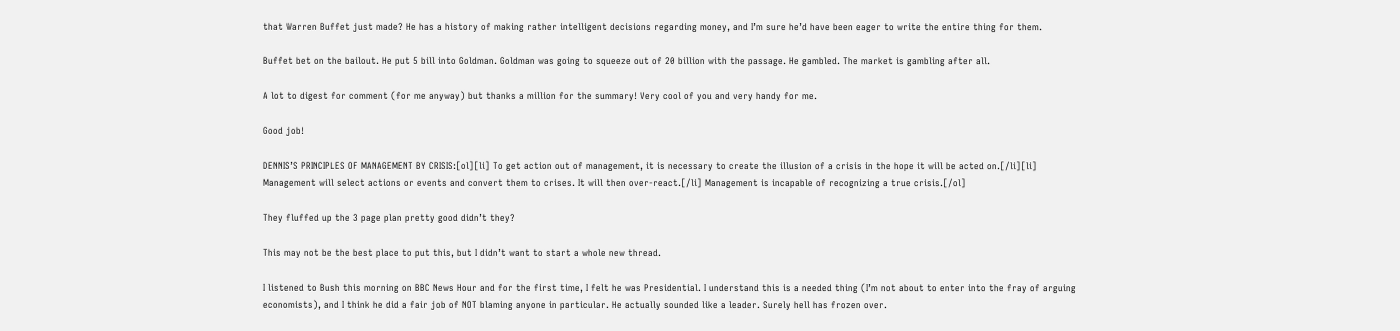that Warren Buffet just made? He has a history of making rather intelligent decisions regarding money, and I’m sure he’d have been eager to write the entire thing for them.

Buffet bet on the bailout. He put 5 bill into Goldman. Goldman was going to squeeze out of 20 billion with the passage. He gambled. The market is gambling after all.

A lot to digest for comment (for me anyway) but thanks a million for the summary! Very cool of you and very handy for me.

Good job!

DENNIS’S PRINCIPLES OF MANAGEMENT BY CRISIS:[ol][li] To get action out of management, it is necessary to create the illusion of a crisis in the hope it will be acted on.[/li][li] Management will select actions or events and convert them to crises. It will then over-react.[/li] Management is incapable of recognizing a true crisis.[/ol]

They fluffed up the 3 page plan pretty good didn’t they?

This may not be the best place to put this, but I didn’t want to start a whole new thread.

I listened to Bush this morning on BBC News Hour and for the first time, I felt he was Presidential. I understand this is a needed thing (I’m not about to enter into the fray of arguing economists), and I think he did a fair job of NOT blaming anyone in particular. He actually sounded like a leader. Surely hell has frozen over.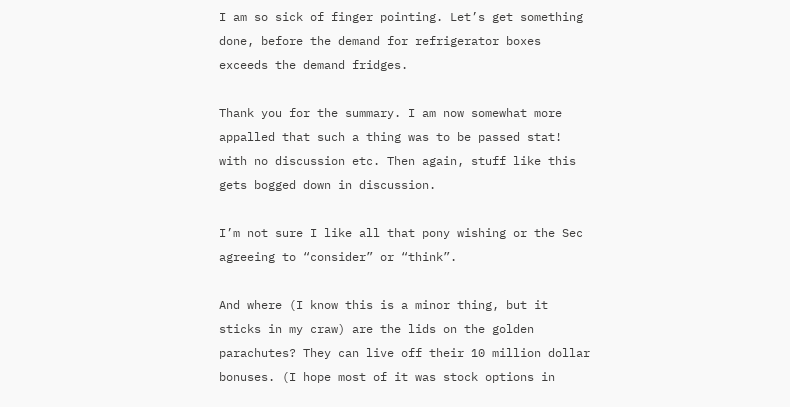I am so sick of finger pointing. Let’s get something done, before the demand for refrigerator boxes exceeds the demand fridges.

Thank you for the summary. I am now somewhat more appalled that such a thing was to be passed stat! with no discussion etc. Then again, stuff like this gets bogged down in discussion.

I’m not sure I like all that pony wishing or the Sec agreeing to “consider” or “think”.

And where (I know this is a minor thing, but it sticks in my craw) are the lids on the golden parachutes? They can live off their 10 million dollar bonuses. (I hope most of it was stock options in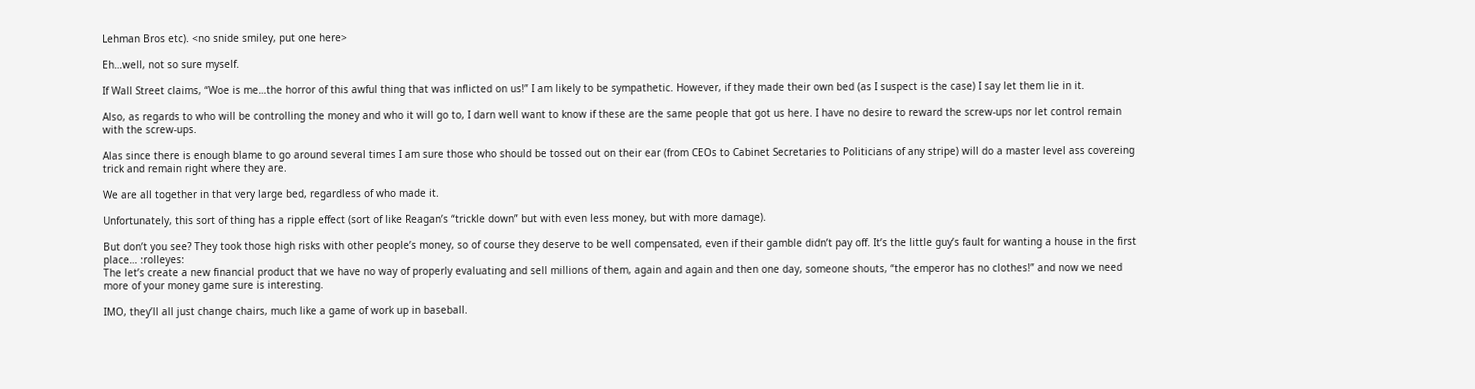Lehman Bros etc). <no snide smiley, put one here>

Eh…well, not so sure myself.

If Wall Street claims, “Woe is me…the horror of this awful thing that was inflicted on us!” I am likely to be sympathetic. However, if they made their own bed (as I suspect is the case) I say let them lie in it.

Also, as regards to who will be controlling the money and who it will go to, I darn well want to know if these are the same people that got us here. I have no desire to reward the screw-ups nor let control remain with the screw-ups.

Alas since there is enough blame to go around several times I am sure those who should be tossed out on their ear (from CEOs to Cabinet Secretaries to Politicians of any stripe) will do a master level ass covereing trick and remain right where they are.

We are all together in that very large bed, regardless of who made it.

Unfortunately, this sort of thing has a ripple effect (sort of like Reagan’s “trickle down” but with even less money, but with more damage).

But don’t you see? They took those high risks with other people’s money, so of course they deserve to be well compensated, even if their gamble didn’t pay off. It’s the little guy’s fault for wanting a house in the first place… :rolleyes:
The let’s create a new financial product that we have no way of properly evaluating and sell millions of them, again and again and then one day, someone shouts, “the emperor has no clothes!” and now we need more of your money game sure is interesting.

IMO, they’ll all just change chairs, much like a game of work up in baseball.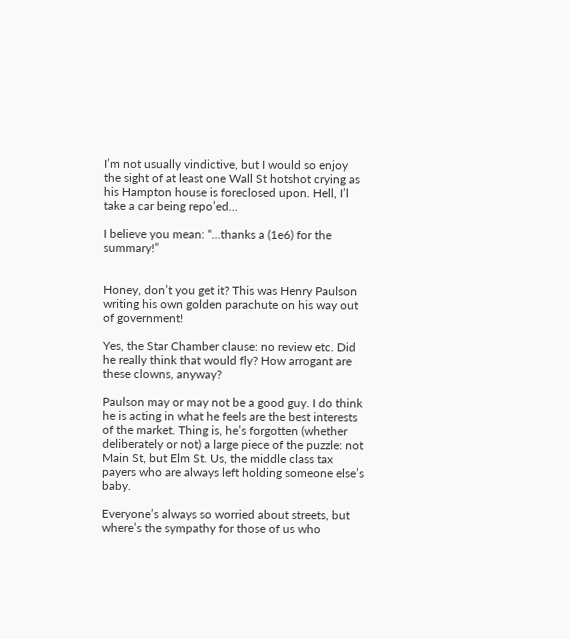I’m not usually vindictive, but I would so enjoy the sight of at least one Wall St hotshot crying as his Hampton house is foreclosed upon. Hell, I’l take a car being repo’ed…

I believe you mean: “…thanks a (1e6) for the summary!”


Honey, don’t you get it? This was Henry Paulson writing his own golden parachute on his way out of government!

Yes, the Star Chamber clause: no review etc. Did he really think that would fly? How arrogant are these clowns, anyway?

Paulson may or may not be a good guy. I do think he is acting in what he feels are the best interests of the market. Thing is, he’s forgotten (whether deliberately or not) a large piece of the puzzle: not Main St, but Elm St. Us, the middle class tax payers who are always left holding someone else’s baby.

Everyone’s always so worried about streets, but where’s the sympathy for those of us who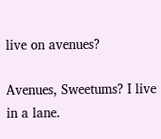live on avenues?

Avenues, Sweetums? I live in a lane.